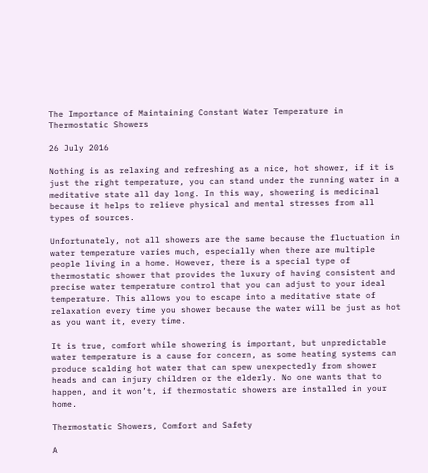The Importance of Maintaining Constant Water Temperature in Thermostatic Showers

26 July 2016

Nothing is as relaxing and refreshing as a nice, hot shower, if it is just the right temperature, you can stand under the running water in a meditative state all day long. In this way, showering is medicinal because it helps to relieve physical and mental stresses from all types of sources.

Unfortunately, not all showers are the same because the fluctuation in water temperature varies much, especially when there are multiple people living in a home. However, there is a special type of thermostatic shower that provides the luxury of having consistent and precise water temperature control that you can adjust to your ideal temperature. This allows you to escape into a meditative state of relaxation every time you shower because the water will be just as hot as you want it, every time.

It is true, comfort while showering is important, but unpredictable water temperature is a cause for concern, as some heating systems can produce scalding hot water that can spew unexpectedly from shower heads and can injury children or the elderly. No one wants that to happen, and it won’t, if thermostatic showers are installed in your home.

Thermostatic Showers, Comfort and Safety

A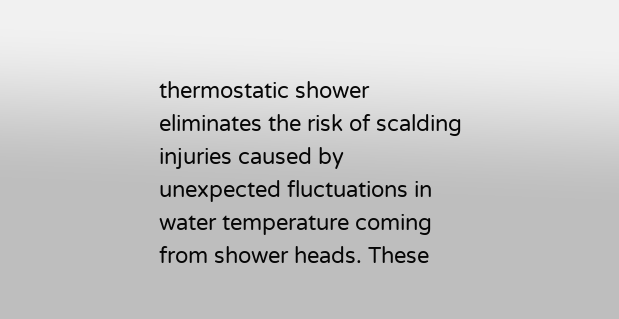thermostatic shower eliminates the risk of scalding injuries caused by unexpected fluctuations in water temperature coming from shower heads. These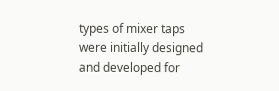types of mixer taps were initially designed and developed for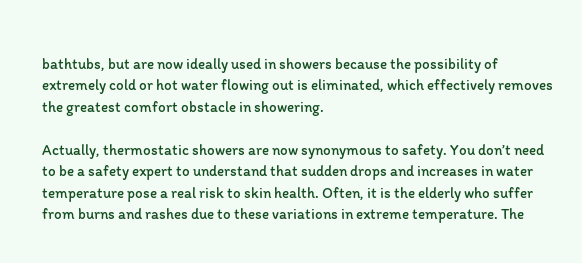bathtubs, but are now ideally used in showers because the possibility of extremely cold or hot water flowing out is eliminated, which effectively removes the greatest comfort obstacle in showering.

Actually, thermostatic showers are now synonymous to safety. You don’t need to be a safety expert to understand that sudden drops and increases in water temperature pose a real risk to skin health. Often, it is the elderly who suffer from burns and rashes due to these variations in extreme temperature. The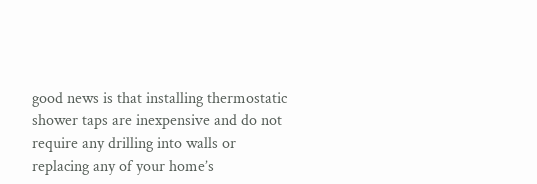good news is that installing thermostatic shower taps are inexpensive and do not require any drilling into walls or replacing any of your home’s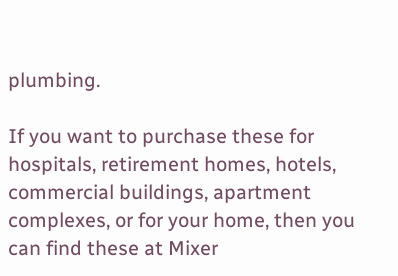plumbing.

If you want to purchase these for hospitals, retirement homes, hotels, commercial buildings, apartment complexes, or for your home, then you can find these at Mixer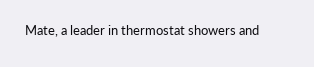Mate, a leader in thermostat showers and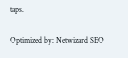taps.

Optimized by: Netwizard SEO